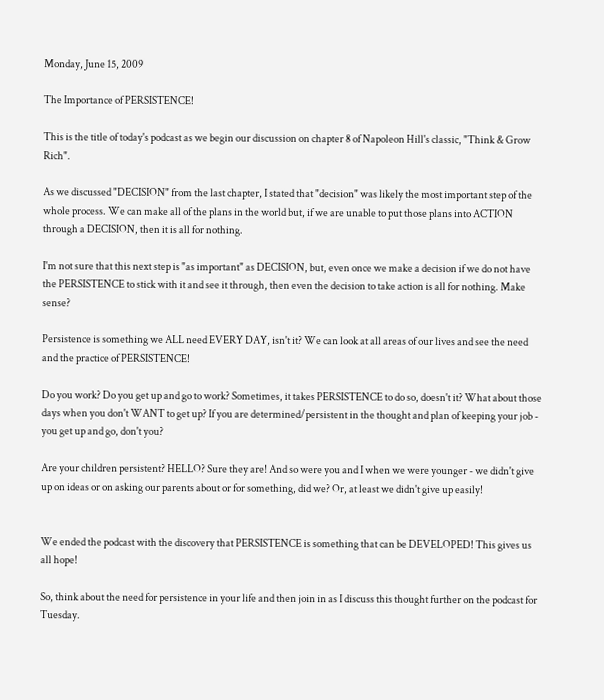Monday, June 15, 2009

The Importance of PERSISTENCE!

This is the title of today's podcast as we begin our discussion on chapter 8 of Napoleon Hill's classic, "Think & Grow Rich".

As we discussed "DECISION" from the last chapter, I stated that "decision" was likely the most important step of the whole process. We can make all of the plans in the world but, if we are unable to put those plans into ACTION through a DECISION, then it is all for nothing.

I'm not sure that this next step is "as important" as DECISION, but, even once we make a decision if we do not have the PERSISTENCE to stick with it and see it through, then even the decision to take action is all for nothing. Make sense?

Persistence is something we ALL need EVERY DAY, isn't it? We can look at all areas of our lives and see the need and the practice of PERSISTENCE!

Do you work? Do you get up and go to work? Sometimes, it takes PERSISTENCE to do so, doesn't it? What about those days when you don't WANT to get up? If you are determined/persistent in the thought and plan of keeping your job - you get up and go, don't you?

Are your children persistent? HELLO? Sure they are! And so were you and I when we were younger - we didn't give up on ideas or on asking our parents about or for something, did we? Or, at least we didn't give up easily!


We ended the podcast with the discovery that PERSISTENCE is something that can be DEVELOPED! This gives us all hope!

So, think about the need for persistence in your life and then join in as I discuss this thought further on the podcast for Tuesday.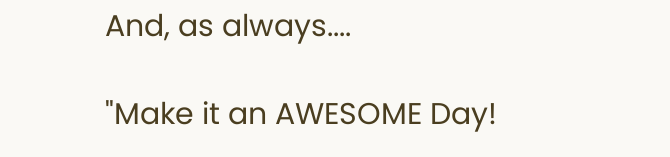And, as always....

"Make it an AWESOME Day!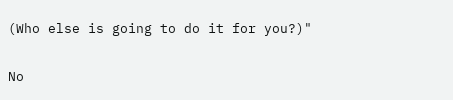(Who else is going to do it for you?)"


No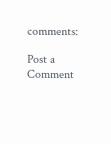comments:

Post a Comment